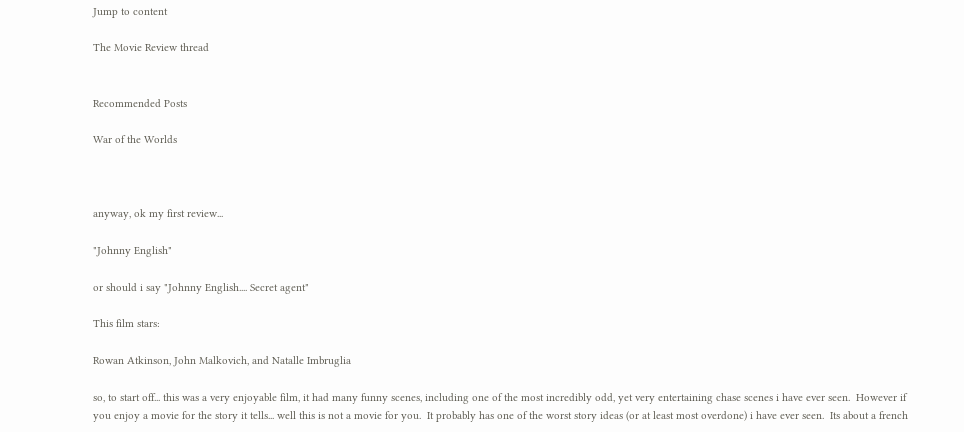Jump to content

The Movie Review thread


Recommended Posts

War of the Worlds



anyway, ok my first review...

"Johnny English"

or should i say "Johnny English.... Secret agent"

This film stars:

Rowan Atkinson, John Malkovich, and Natalle Imbruglia

so, to start off... this was a very enjoyable film, it had many funny scenes, including one of the most incredibly odd, yet very entertaining chase scenes i have ever seen.  However if you enjoy a movie for the story it tells... well this is not a movie for you.  It probably has one of the worst story ideas (or at least most overdone) i have ever seen.  Its about a french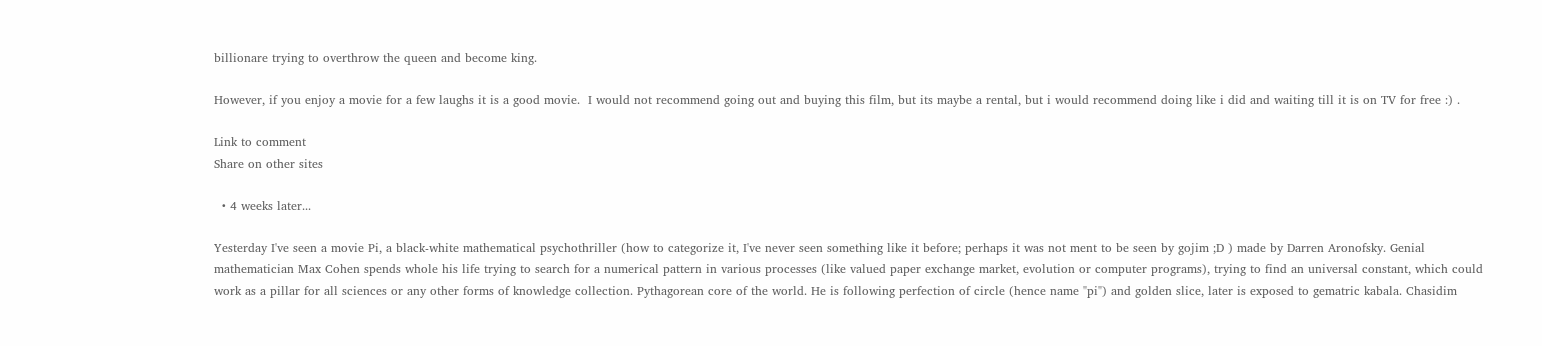billionare trying to overthrow the queen and become king.

However, if you enjoy a movie for a few laughs it is a good movie.  I would not recommend going out and buying this film, but its maybe a rental, but i would recommend doing like i did and waiting till it is on TV for free :) .

Link to comment
Share on other sites

  • 4 weeks later...

Yesterday I've seen a movie Pi, a black-white mathematical psychothriller (how to categorize it, I've never seen something like it before; perhaps it was not ment to be seen by gojim ;D ) made by Darren Aronofsky. Genial mathematician Max Cohen spends whole his life trying to search for a numerical pattern in various processes (like valued paper exchange market, evolution or computer programs), trying to find an universal constant, which could work as a pillar for all sciences or any other forms of knowledge collection. Pythagorean core of the world. He is following perfection of circle (hence name "pi") and golden slice, later is exposed to gematric kabala. Chasidim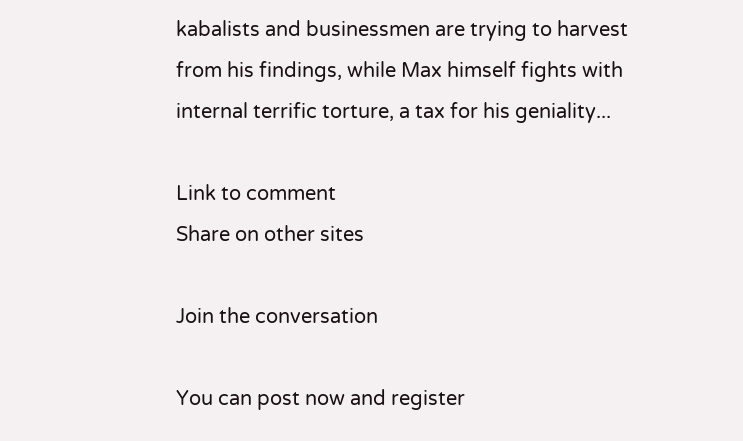kabalists and businessmen are trying to harvest from his findings, while Max himself fights with internal terrific torture, a tax for his geniality...

Link to comment
Share on other sites

Join the conversation

You can post now and register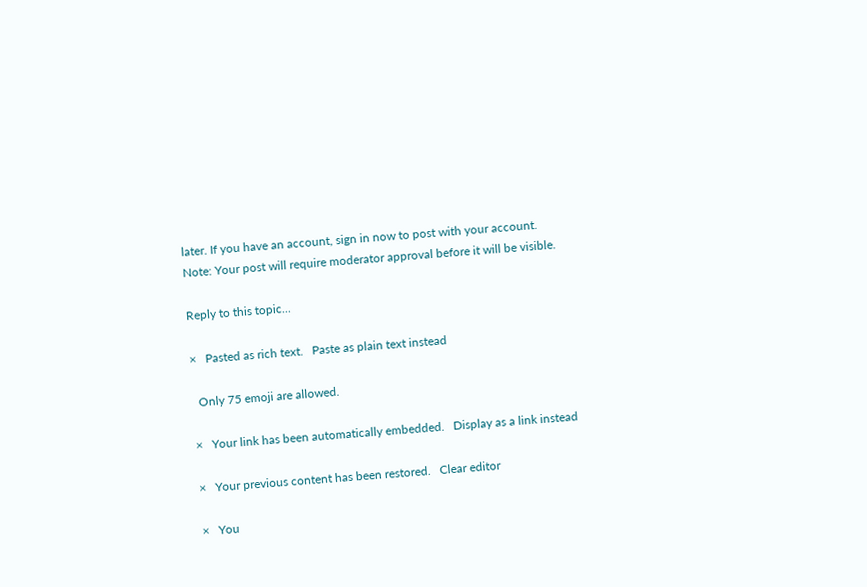later. If you have an account, sign in now to post with your account.
Note: Your post will require moderator approval before it will be visible.

Reply to this topic...

×   Pasted as rich text.   Paste as plain text instead

  Only 75 emoji are allowed.

×   Your link has been automatically embedded.   Display as a link instead

×   Your previous content has been restored.   Clear editor

×   You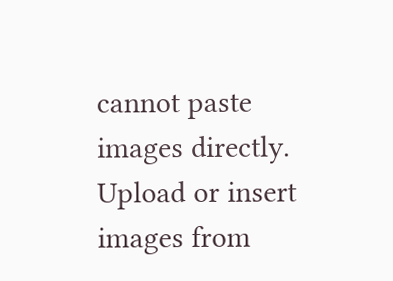cannot paste images directly. Upload or insert images from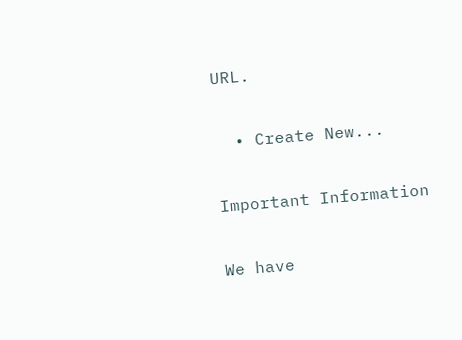URL.

  • Create New...

Important Information

We have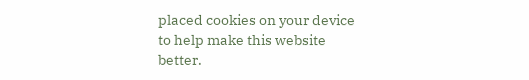placed cookies on your device to help make this website better.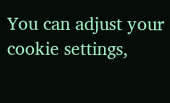You can adjust your cookie settings,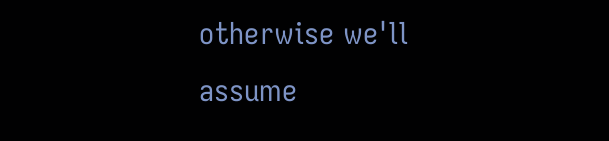otherwise we'll assume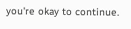you're okay to continue.